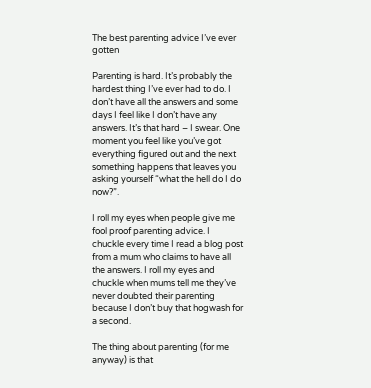The best parenting advice I’ve ever gotten

Parenting is hard. It’s probably the hardest thing I’ve ever had to do. I don’t have all the answers and some days I feel like I don’t have any answers. It’s that hard – I swear. One moment you feel like you’ve got everything figured out and the next something happens that leaves you asking yourself “what the hell do I do now?”.

I roll my eyes when people give me fool proof parenting advice. I chuckle every time I read a blog post from a mum who claims to have all the answers. I roll my eyes and chuckle when mums tell me they’ve never doubted their parenting because I don’t buy that hogwash for a second.

The thing about parenting (for me anyway) is that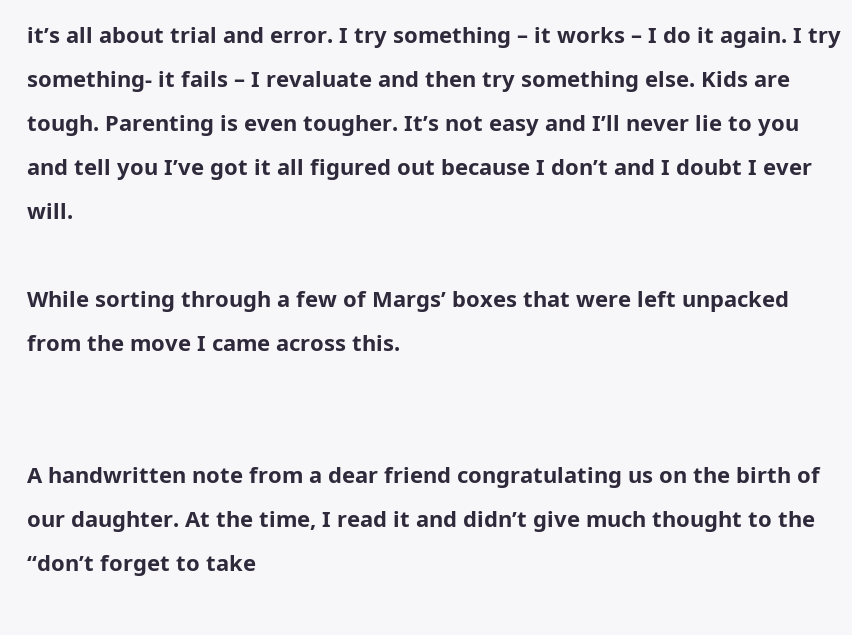it’s all about trial and error. I try something – it works – I do it again. I try something- it fails – I revaluate and then try something else. Kids are tough. Parenting is even tougher. It’s not easy and I’ll never lie to you and tell you I’ve got it all figured out because I don’t and I doubt I ever will.

While sorting through a few of Margs’ boxes that were left unpacked from the move I came across this.


A handwritten note from a dear friend congratulating us on the birth of our daughter. At the time, I read it and didn’t give much thought to the “don’t forget to take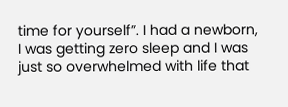time for yourself”. I had a newborn, I was getting zero sleep and I was just so overwhelmed with life that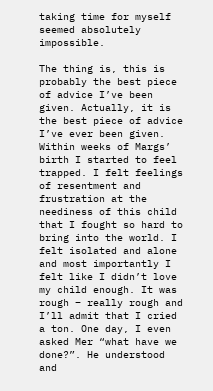taking time for myself seemed absolutely impossible.

The thing is, this is probably the best piece of advice I’ve been given. Actually, it is the best piece of advice I’ve ever been given. Within weeks of Margs’ birth I started to feel trapped. I felt feelings of resentment and frustration at the neediness of this child that I fought so hard to bring into the world. I felt isolated and alone and most importantly I felt like I didn’t love my child enough. It was rough – really rough and I’ll admit that I cried a ton. One day, I even asked Mer “what have we done?”. He understood and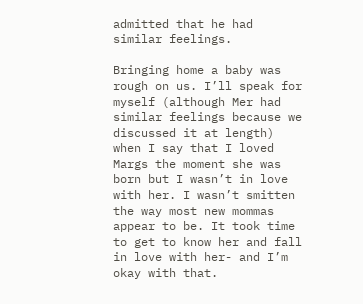admitted that he had similar feelings.

Bringing home a baby was rough on us. I’ll speak for myself (although Mer had similar feelings because we discussed it at length) when I say that I loved Margs the moment she was born but I wasn’t in love with her. I wasn’t smitten the way most new mommas appear to be. It took time to get to know her and fall in love with her- and I’m okay with that.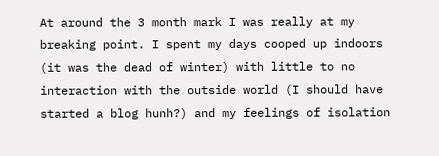At around the 3 month mark I was really at my breaking point. I spent my days cooped up indoors (it was the dead of winter) with little to no interaction with the outside world (I should have started a blog hunh?) and my feelings of isolation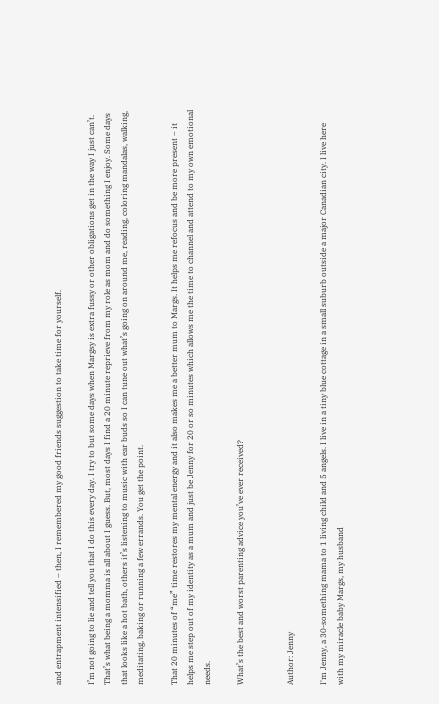and entrapment intensified – then, I remembered my good friends suggestion to take time for yourself.

I’m not going to lie and tell you that I do this every day. I try to but some days when Margsy is extra fussy or other obligations get in the way I just can’t. That’s what being a momma is all about I guess. But, most days I find a 20 minute reprieve from my role as mom and do something I enjoy. Some days that looks like a hot bath, others it’s listening to music with ear buds so I can tune out what’s going on around me, reading, coloring mandalas, walking, meditating, baking or running a few errands. You get the point.

That 20 minutes of “me” time restores my mental energy and it also makes me a better mum to Margs. It helps me refocus and be more present – it helps me step out of my identity as a mum and just be Jenny for 20 or so minutes which allows me the time to channel and attend to my own emotional needs.

What’s the best and worst parenting advice you’ve ever received?


Author: Jenny

I'm Jenny, a 30-something mama to 1 living child and 5 angels. I live in a tiny blue cottage in a small suburb outside a major Canadian city. I live here with my miracle baby Margs, my husband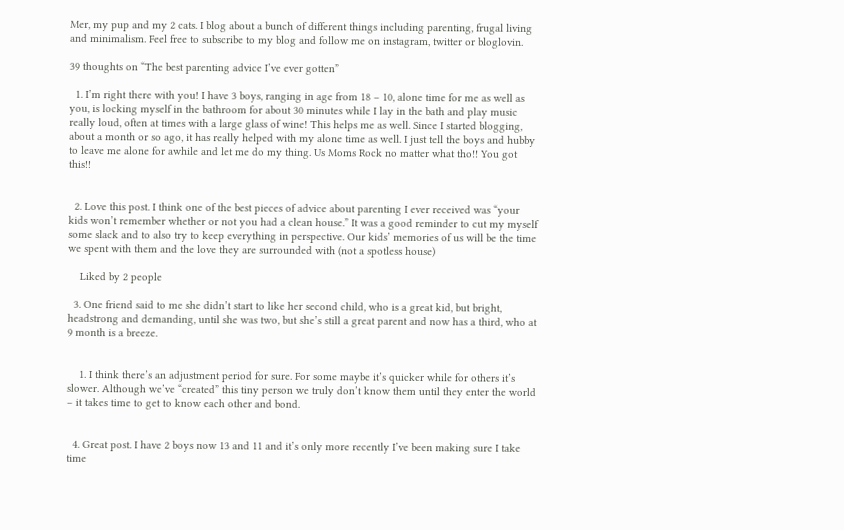Mer, my pup and my 2 cats. I blog about a bunch of different things including parenting, frugal living and minimalism. Feel free to subscribe to my blog and follow me on instagram, twitter or bloglovin.

39 thoughts on “The best parenting advice I’ve ever gotten”

  1. I’m right there with you! I have 3 boys, ranging in age from 18 – 10, alone time for me as well as you, is locking myself in the bathroom for about 30 minutes while I lay in the bath and play music really loud, often at times with a large glass of wine! This helps me as well. Since I started blogging, about a month or so ago, it has really helped with my alone time as well. I just tell the boys and hubby to leave me alone for awhile and let me do my thing. Us Moms Rock no matter what tho!! You got this!!


  2. Love this post. I think one of the best pieces of advice about parenting I ever received was “your kids won’t remember whether or not you had a clean house.” It was a good reminder to cut my myself some slack and to also try to keep everything in perspective. Our kids’ memories of us will be the time we spent with them and the love they are surrounded with (not a spotless house)

    Liked by 2 people

  3. One friend said to me she didn’t start to like her second child, who is a great kid, but bright, headstrong and demanding, until she was two, but she’s still a great parent and now has a third, who at 9 month is a breeze.


    1. I think there’s an adjustment period for sure. For some maybe it’s quicker while for others it’s slower. Although we’ve “created” this tiny person we truly don’t know them until they enter the world – it takes time to get to know each other and bond.


  4. Great post. I have 2 boys now 13 and 11 and it’s only more recently I’ve been making sure I take time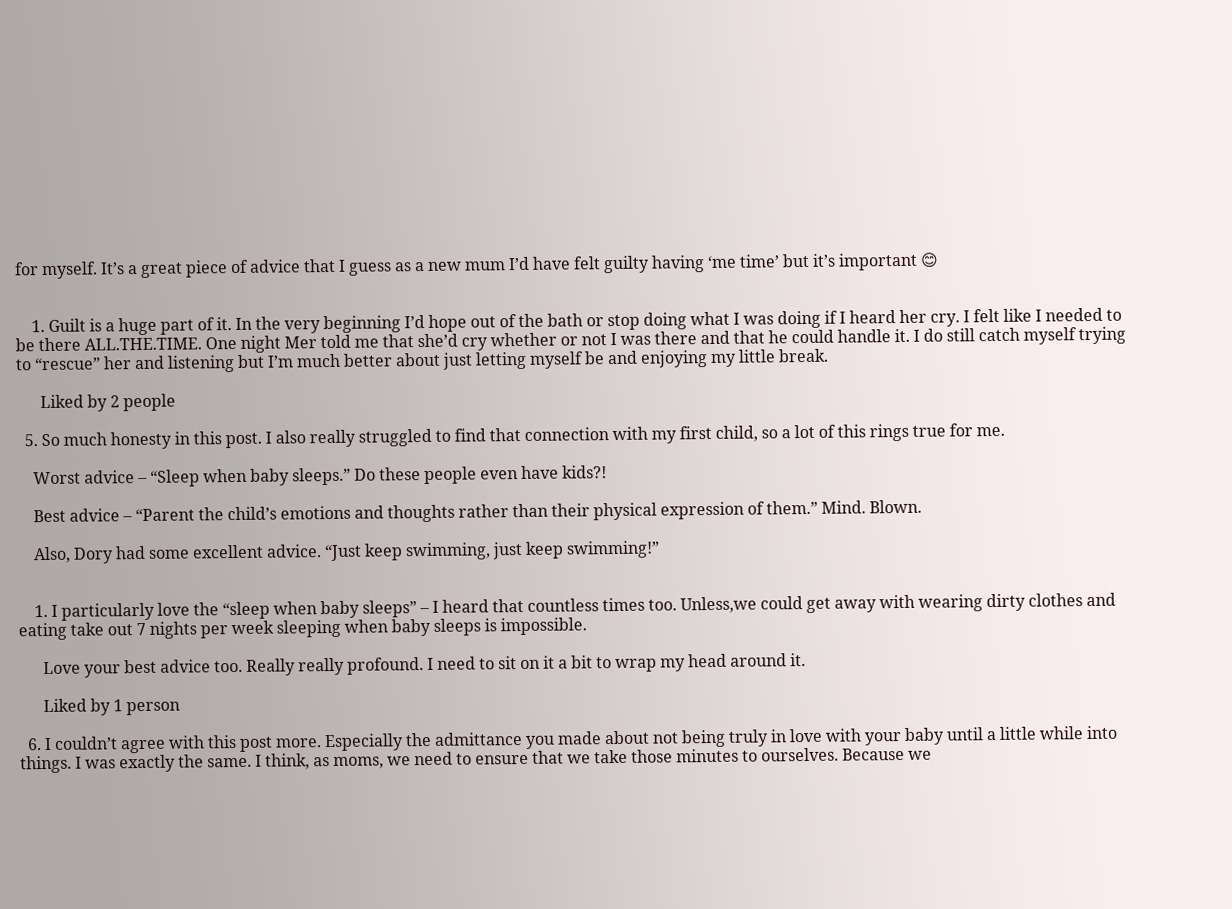for myself. It’s a great piece of advice that I guess as a new mum I’d have felt guilty having ‘me time’ but it’s important 😊


    1. Guilt is a huge part of it. In the very beginning I’d hope out of the bath or stop doing what I was doing if I heard her cry. I felt like I needed to be there ALL.THE.TIME. One night Mer told me that she’d cry whether or not I was there and that he could handle it. I do still catch myself trying to “rescue” her and listening but I’m much better about just letting myself be and enjoying my little break.

      Liked by 2 people

  5. So much honesty in this post. I also really struggled to find that connection with my first child, so a lot of this rings true for me.

    Worst advice – “Sleep when baby sleeps.” Do these people even have kids?!

    Best advice – “Parent the child’s emotions and thoughts rather than their physical expression of them.” Mind. Blown.

    Also, Dory had some excellent advice. “Just keep swimming, just keep swimming!”


    1. I particularly love the “sleep when baby sleeps” – I heard that countless times too. Unless,we could get away with wearing dirty clothes and eating take out 7 nights per week sleeping when baby sleeps is impossible.

      Love your best advice too. Really really profound. I need to sit on it a bit to wrap my head around it.

      Liked by 1 person

  6. I couldn’t agree with this post more. Especially the admittance you made about not being truly in love with your baby until a little while into things. I was exactly the same. I think, as moms, we need to ensure that we take those minutes to ourselves. Because we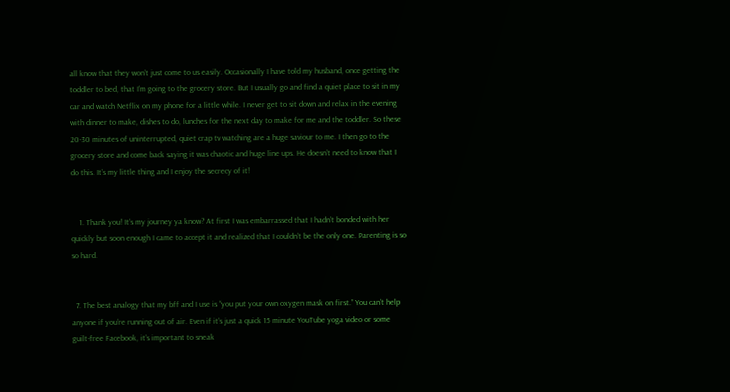all know that they won’t just come to us easily. Occasionally I have told my husband, once getting the toddler to bed, that I’m going to the grocery store. But I usually go and find a quiet place to sit in my car and watch Netflix on my phone for a little while. I never get to sit down and relax in the evening with dinner to make, dishes to do, lunches for the next day to make for me and the toddler. So these 20-30 minutes of uninterrupted, quiet crap tv watching are a huge saviour to me. I then go to the grocery store and come back saying it was chaotic and huge line ups. He doesn’t need to know that I do this. It’s my little thing and I enjoy the secrecy of it!


    1. Thank you! It’s my journey ya know? At first I was embarrassed that I hadn’t bonded with her quickly but soon enough I came to accept it and realized that I couldn’t be the only one. Parenting is so so hard.


  7. The best analogy that my bff and I use is “you put your own oxygen mask on first.” You can’t help anyone if you’re running out of air. Even if it’s just a quick 15 minute YouTube yoga video or some guilt-free Facebook, it’s important to sneak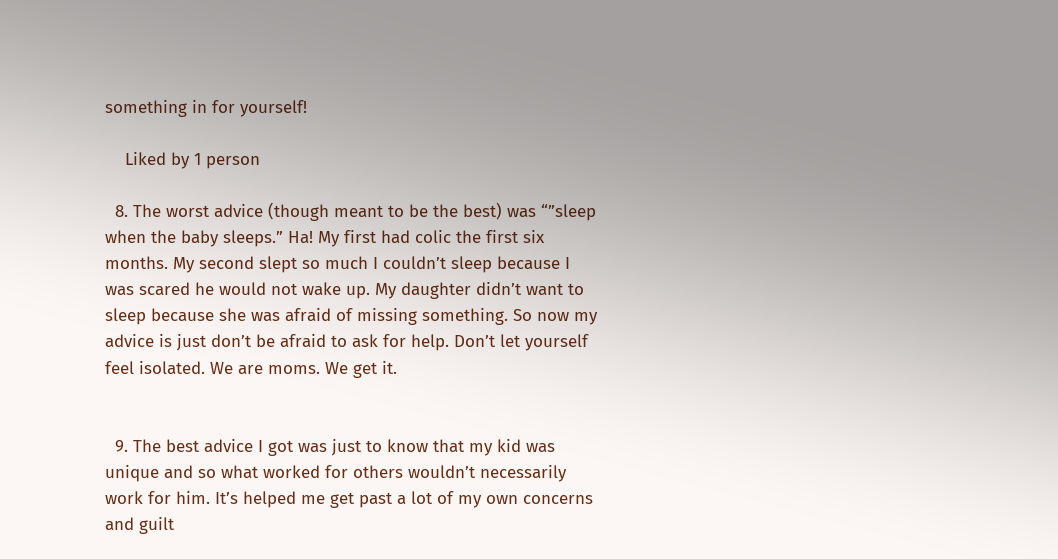something in for yourself!

    Liked by 1 person

  8. The worst advice (though meant to be the best) was “”sleep when the baby sleeps.” Ha! My first had colic the first six months. My second slept so much I couldn’t sleep because I was scared he would not wake up. My daughter didn’t want to sleep because she was afraid of missing something. So now my advice is just don’t be afraid to ask for help. Don’t let yourself feel isolated. We are moms. We get it.


  9. The best advice I got was just to know that my kid was unique and so what worked for others wouldn’t necessarily work for him. It’s helped me get past a lot of my own concerns and guilt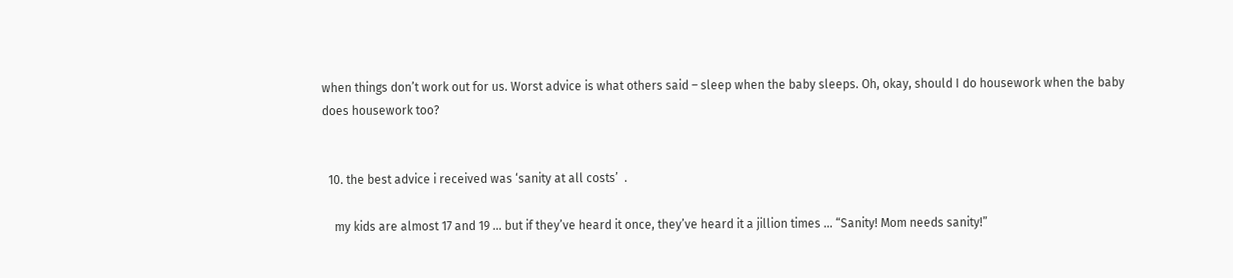when things don’t work out for us. Worst advice is what others said – sleep when the baby sleeps. Oh, okay, should I do housework when the baby does housework too?


  10. the best advice i received was ‘sanity at all costs’  .

    my kids are almost 17 and 19 … but if they’ve heard it once, they’ve heard it a jillion times … “Sanity! Mom needs sanity!”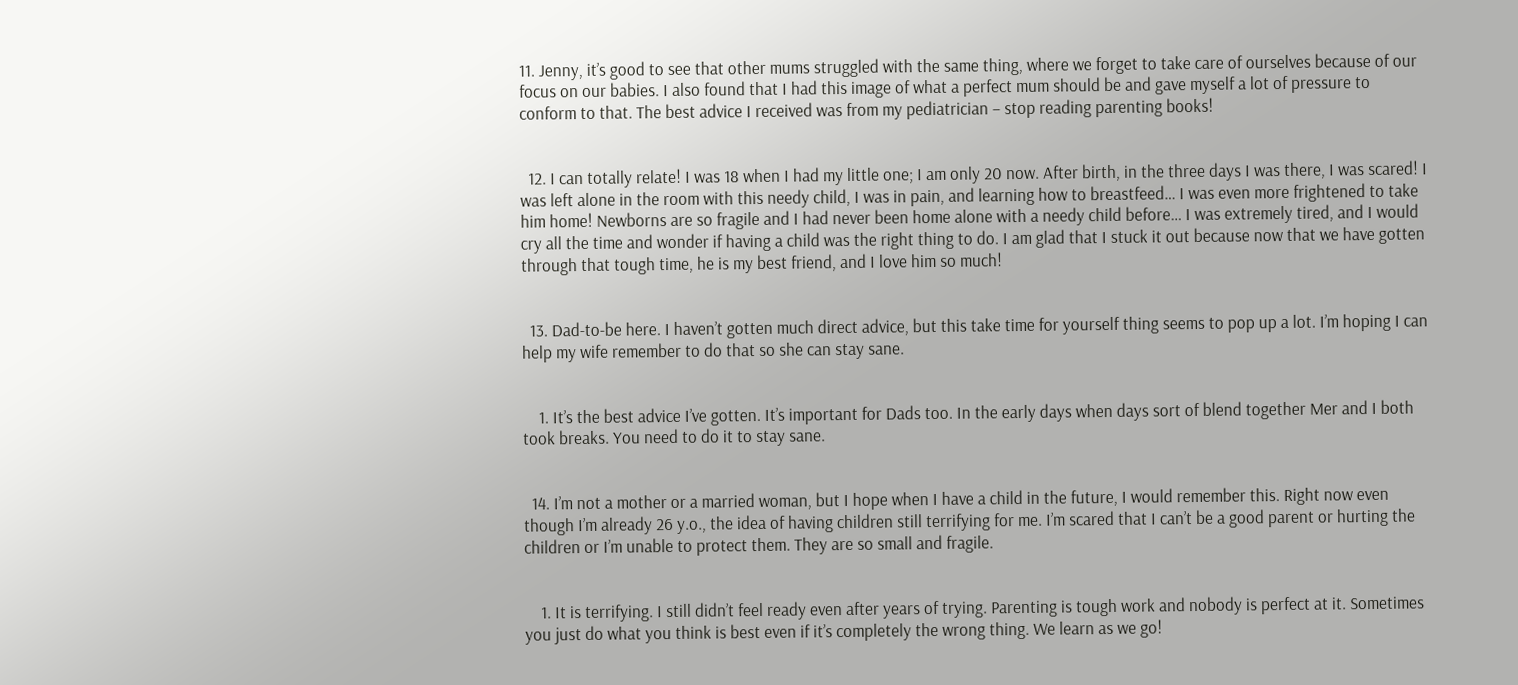11. Jenny, it’s good to see that other mums struggled with the same thing, where we forget to take care of ourselves because of our focus on our babies. I also found that I had this image of what a perfect mum should be and gave myself a lot of pressure to conform to that. The best advice I received was from my pediatrician – stop reading parenting books!


  12. I can totally relate! I was 18 when I had my little one; I am only 20 now. After birth, in the three days I was there, I was scared! I was left alone in the room with this needy child, I was in pain, and learning how to breastfeed… I was even more frightened to take him home! Newborns are so fragile and I had never been home alone with a needy child before… I was extremely tired, and I would cry all the time and wonder if having a child was the right thing to do. I am glad that I stuck it out because now that we have gotten through that tough time, he is my best friend, and I love him so much!


  13. Dad-to-be here. I haven’t gotten much direct advice, but this take time for yourself thing seems to pop up a lot. I’m hoping I can help my wife remember to do that so she can stay sane.


    1. It’s the best advice I’ve gotten. It’s important for Dads too. In the early days when days sort of blend together Mer and I both took breaks. You need to do it to stay sane.


  14. I’m not a mother or a married woman, but I hope when I have a child in the future, I would remember this. Right now even though I’m already 26 y.o., the idea of having children still terrifying for me. I’m scared that I can’t be a good parent or hurting the children or I’m unable to protect them. They are so small and fragile.


    1. It is terrifying. I still didn’t feel ready even after years of trying. Parenting is tough work and nobody is perfect at it. Sometimes you just do what you think is best even if it’s completely the wrong thing. We learn as we go!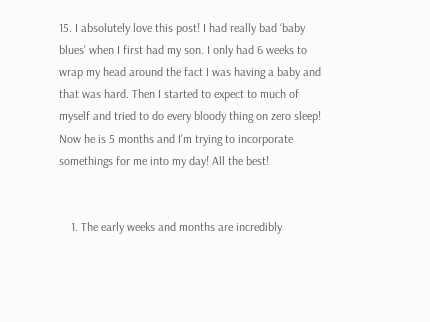15. I absolutely love this post! I had really bad ‘baby blues’ when I first had my son. I only had 6 weeks to wrap my head around the fact I was having a baby and that was hard. Then I started to expect to much of myself and tried to do every bloody thing on zero sleep! Now he is 5 months and I’m trying to incorporate somethings for me into my day! All the best!


    1. The early weeks and months are incredibly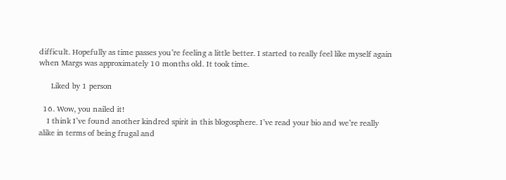difficult. Hopefully as time passes you’re feeling a little better. I started to really feel like myself again when Margs was approximately 10 months old. It took time.

      Liked by 1 person

  16. Wow, you nailed it!
    I think I’ve found another kindred spirit in this blogosphere. I’ve read your bio and we’re really alike in terms of being frugal and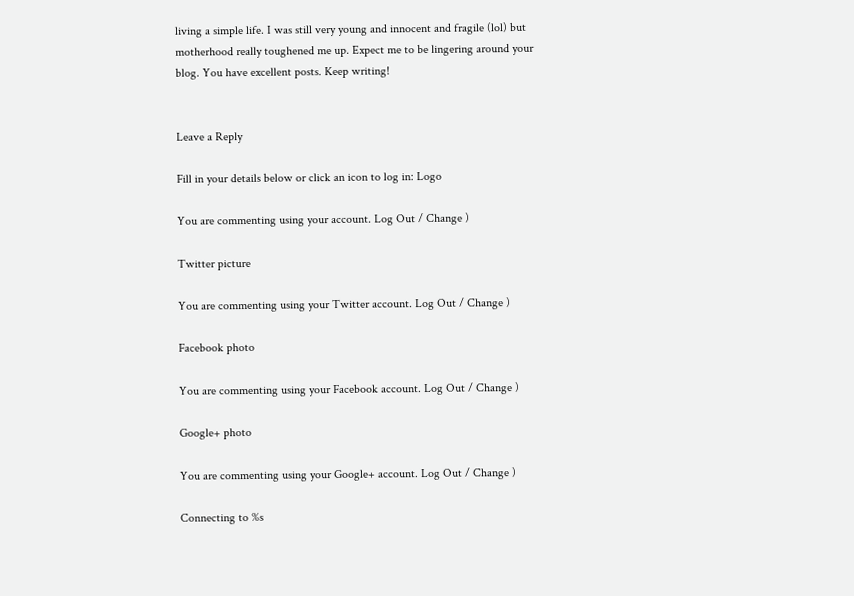living a simple life. I was still very young and innocent and fragile (lol) but motherhood really toughened me up. Expect me to be lingering around your blog. You have excellent posts. Keep writing!


Leave a Reply

Fill in your details below or click an icon to log in: Logo

You are commenting using your account. Log Out / Change )

Twitter picture

You are commenting using your Twitter account. Log Out / Change )

Facebook photo

You are commenting using your Facebook account. Log Out / Change )

Google+ photo

You are commenting using your Google+ account. Log Out / Change )

Connecting to %s